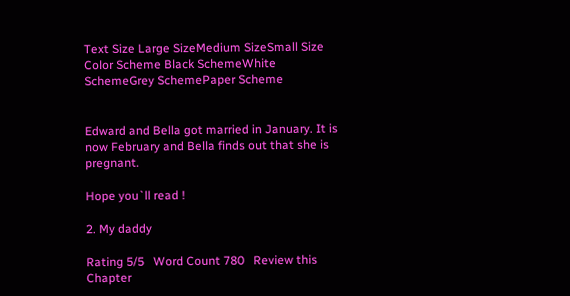Text Size Large SizeMedium SizeSmall Size    Color Scheme Black SchemeWhite SchemeGrey SchemePaper Scheme


Edward and Bella got married in January. It is now February and Bella finds out that she is pregnant.

Hope you`ll read !

2. My daddy

Rating 5/5   Word Count 780   Review this Chapter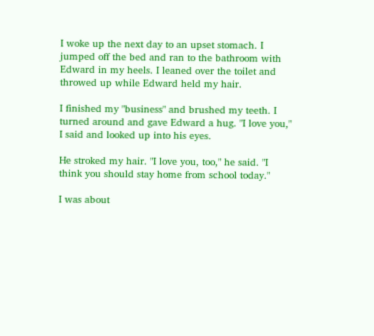I woke up the next day to an upset stomach. I jumped off the bed and ran to the bathroom with Edward in my heels. I leaned over the toilet and throwed up while Edward held my hair.

I finished my "business" and brushed my teeth. I turned around and gave Edward a hug. "I love you," I said and looked up into his eyes.

He stroked my hair. "I love you, too," he said. "I think you should stay home from school today."

I was about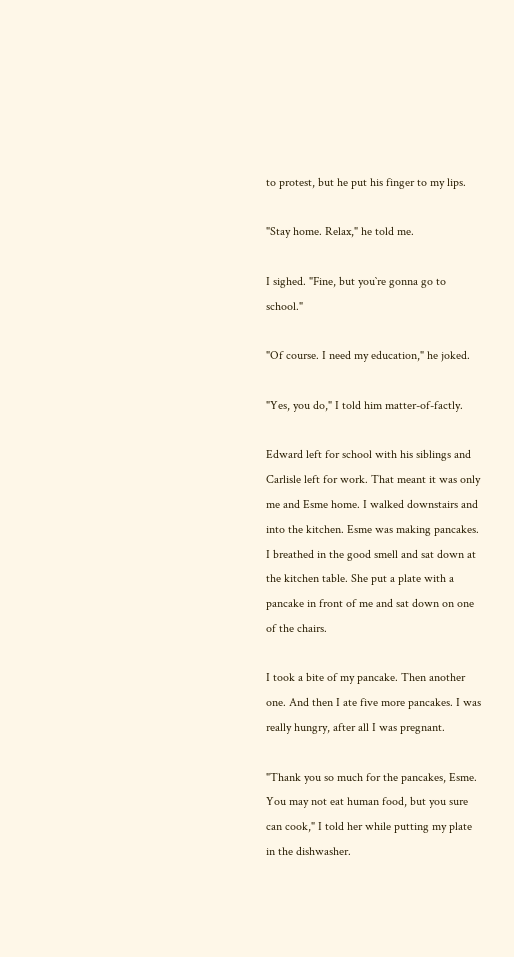to protest, but he put his finger to my lips.

"Stay home. Relax," he told me.

I sighed. "Fine, but you`re gonna go to school."

"Of course. I need my education," he joked.

"Yes, you do," I told him matter-of-factly.

Edward left for school with his siblings and Carlisle left for work. That meant it was only me and Esme home. I walked downstairs and into the kitchen. Esme was making pancakes. I breathed in the good smell and sat down at the kitchen table. She put a plate with a pancake in front of me and sat down on one of the chairs.

I took a bite of my pancake. Then another one. And then I ate five more pancakes. I was really hungry, after all I was pregnant.

"Thank you so much for the pancakes, Esme. You may not eat human food, but you sure can cook," I told her while putting my plate in the dishwasher.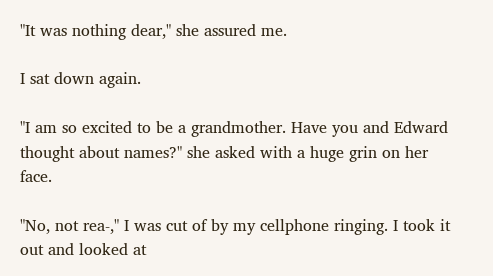"It was nothing dear," she assured me.

I sat down again.

"I am so excited to be a grandmother. Have you and Edward thought about names?" she asked with a huge grin on her face.

"No, not rea-," I was cut of by my cellphone ringing. I took it out and looked at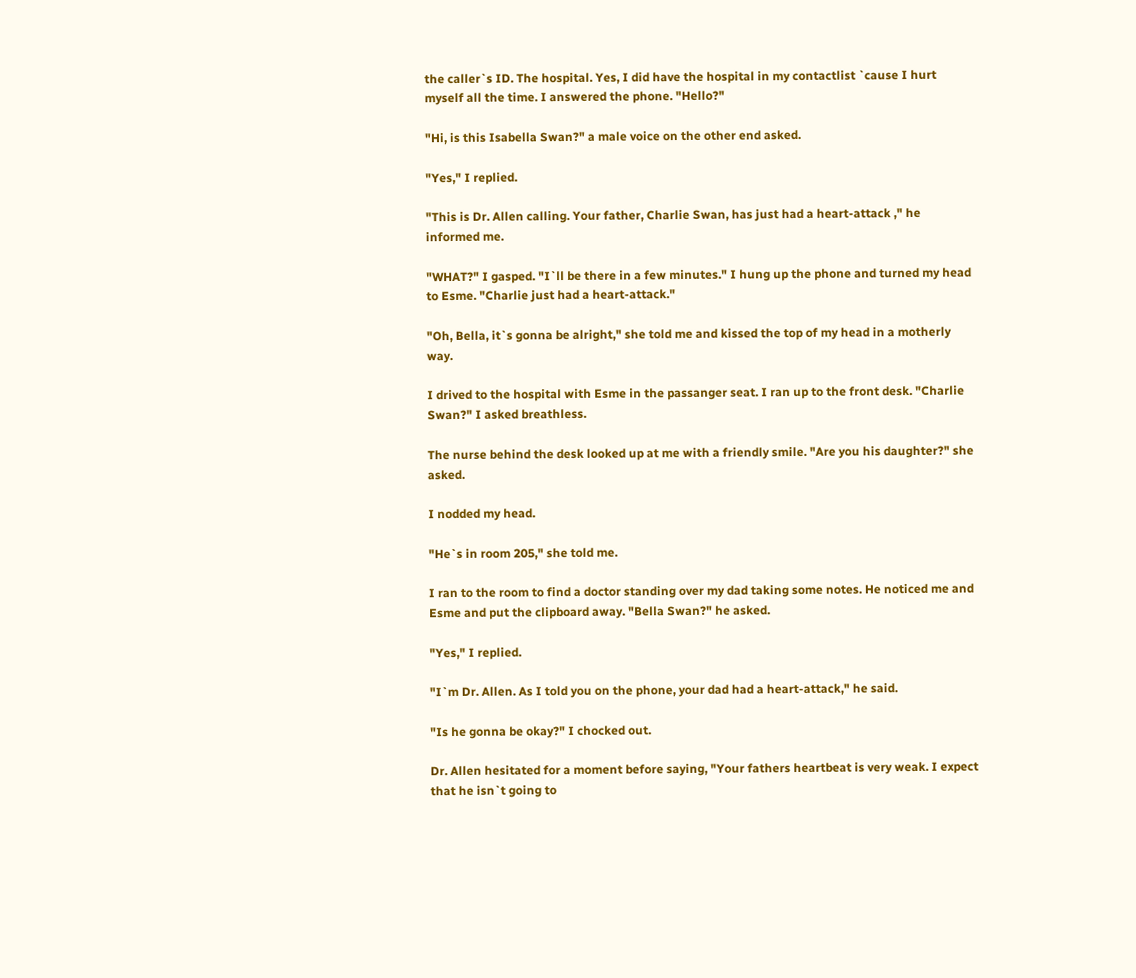the caller`s ID. The hospital. Yes, I did have the hospital in my contactlist `cause I hurt myself all the time. I answered the phone. "Hello?"

"Hi, is this Isabella Swan?" a male voice on the other end asked.

"Yes," I replied.

"This is Dr. Allen calling. Your father, Charlie Swan, has just had a heart-attack ," he informed me.

"WHAT?" I gasped. "I`ll be there in a few minutes." I hung up the phone and turned my head to Esme. "Charlie just had a heart-attack."

"Oh, Bella, it`s gonna be alright," she told me and kissed the top of my head in a motherly way.

I drived to the hospital with Esme in the passanger seat. I ran up to the front desk. "Charlie Swan?" I asked breathless.

The nurse behind the desk looked up at me with a friendly smile. "Are you his daughter?" she asked.

I nodded my head.

"He`s in room 205," she told me.

I ran to the room to find a doctor standing over my dad taking some notes. He noticed me and Esme and put the clipboard away. "Bella Swan?" he asked.

"Yes," I replied.

"I`m Dr. Allen. As I told you on the phone, your dad had a heart-attack," he said.

"Is he gonna be okay?" I chocked out.

Dr. Allen hesitated for a moment before saying, "Your fathers heartbeat is very weak. I expect that he isn`t going to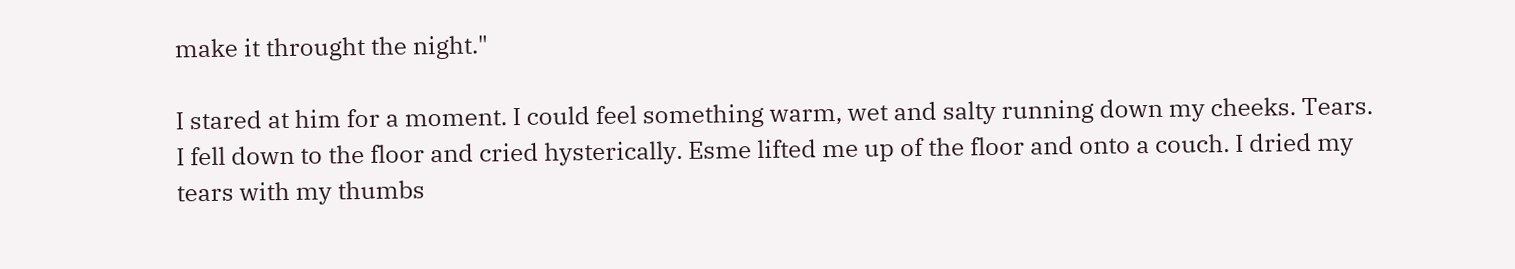make it throught the night."

I stared at him for a moment. I could feel something warm, wet and salty running down my cheeks. Tears. I fell down to the floor and cried hysterically. Esme lifted me up of the floor and onto a couch. I dried my tears with my thumbs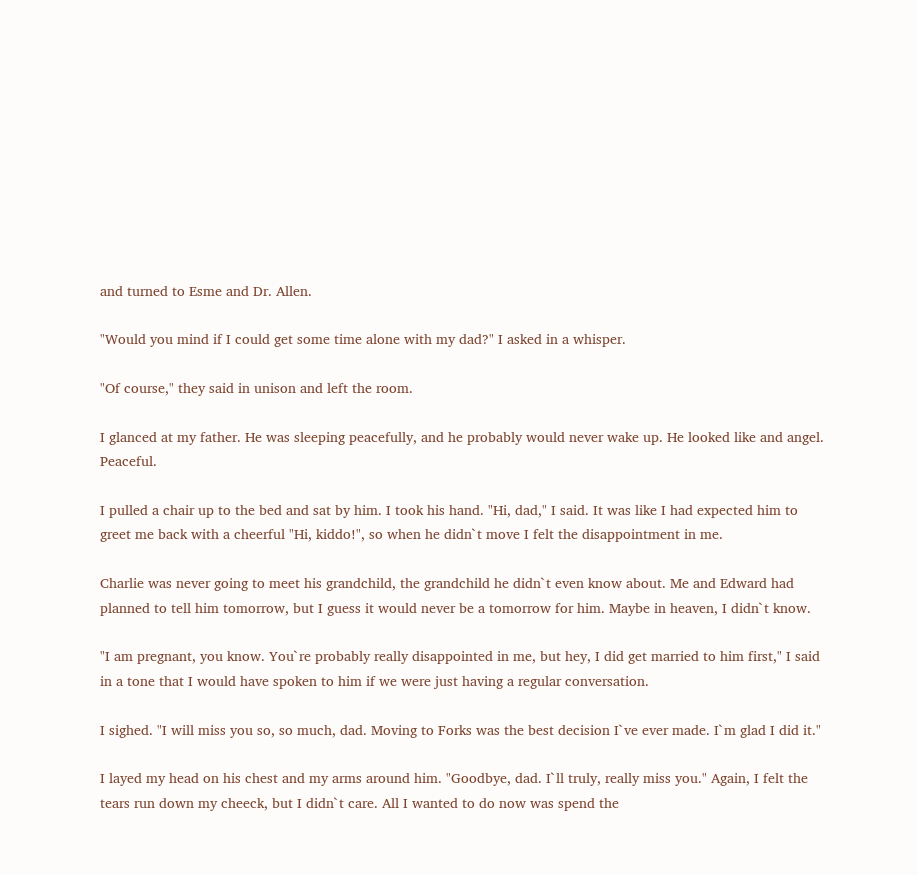and turned to Esme and Dr. Allen.

"Would you mind if I could get some time alone with my dad?" I asked in a whisper.

"Of course," they said in unison and left the room.

I glanced at my father. He was sleeping peacefully, and he probably would never wake up. He looked like and angel. Peaceful.

I pulled a chair up to the bed and sat by him. I took his hand. "Hi, dad," I said. It was like I had expected him to greet me back with a cheerful "Hi, kiddo!", so when he didn`t move I felt the disappointment in me.

Charlie was never going to meet his grandchild, the grandchild he didn`t even know about. Me and Edward had planned to tell him tomorrow, but I guess it would never be a tomorrow for him. Maybe in heaven, I didn`t know.

"I am pregnant, you know. You`re probably really disappointed in me, but hey, I did get married to him first," I said in a tone that I would have spoken to him if we were just having a regular conversation.

I sighed. "I will miss you so, so much, dad. Moving to Forks was the best decision I`ve ever made. I`m glad I did it."

I layed my head on his chest and my arms around him. "Goodbye, dad. I`ll truly, really miss you." Again, I felt the tears run down my cheeck, but I didn`t care. All I wanted to do now was spend the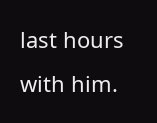last hours with him.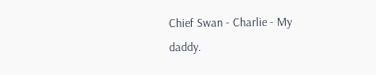Chief Swan - Charlie - My daddy.